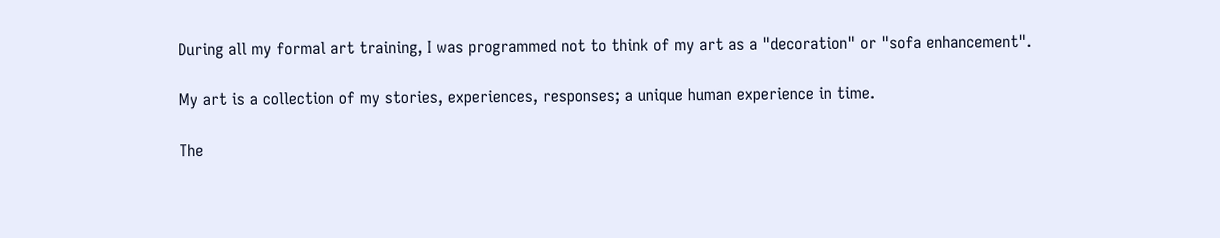During all my formal art training, I was programmed not to think of my art as a "decoration" or "sofa enhancement".

My art is a collection of my stories, experiences, responses; a unique human experience in time.

The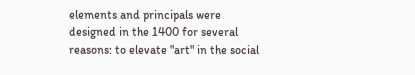elements and principals were designed in the 1400 for several reasons: to elevate "art" in the social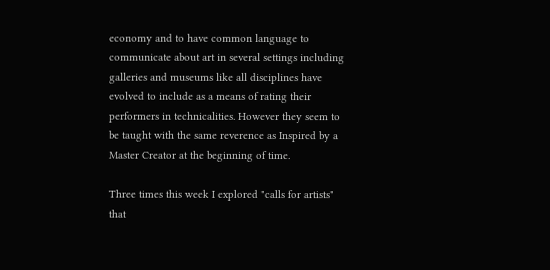economy and to have common language to communicate about art in several settings including galleries and museums like all disciplines have evolved to include as a means of rating their performers in technicalities. However they seem to be taught with the same reverence as Inspired by a Master Creator at the beginning of time.

Three times this week I explored "calls for artists" that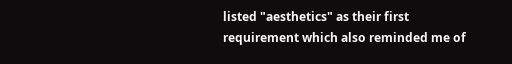listed "aesthetics" as their first requirement which also reminded me of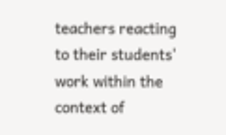teachers reacting to their students' work within the context of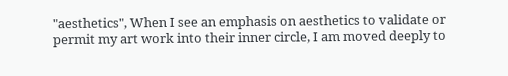"aesthetics", When I see an emphasis on aesthetics to validate or permit my art work into their inner circle, I am moved deeply to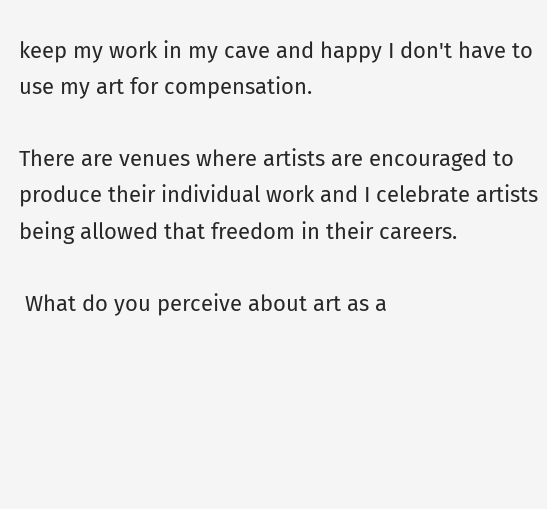keep my work in my cave and happy I don't have to use my art for compensation.

There are venues where artists are encouraged to produce their individual work and I celebrate artists being allowed that freedom in their careers.

 What do you perceive about art as a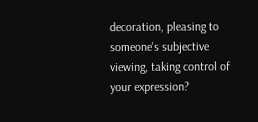decoration, pleasing to someone's subjective viewing, taking control of your expression?